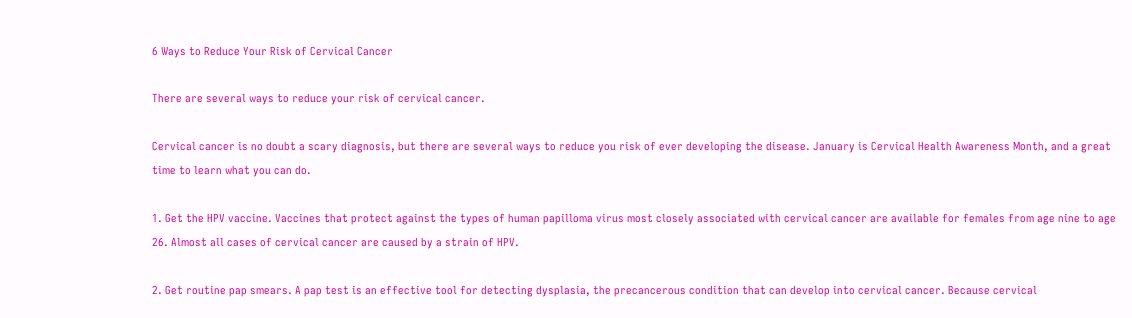6 Ways to Reduce Your Risk of Cervical Cancer

There are several ways to reduce your risk of cervical cancer.

Cervical cancer is no doubt a scary diagnosis, but there are several ways to reduce you risk of ever developing the disease. January is Cervical Health Awareness Month, and a great time to learn what you can do.

1. Get the HPV vaccine. Vaccines that protect against the types of human papilloma virus most closely associated with cervical cancer are available for females from age nine to age 26. Almost all cases of cervical cancer are caused by a strain of HPV.

2. Get routine pap smears. A pap test is an effective tool for detecting dysplasia, the precancerous condition that can develop into cervical cancer. Because cervical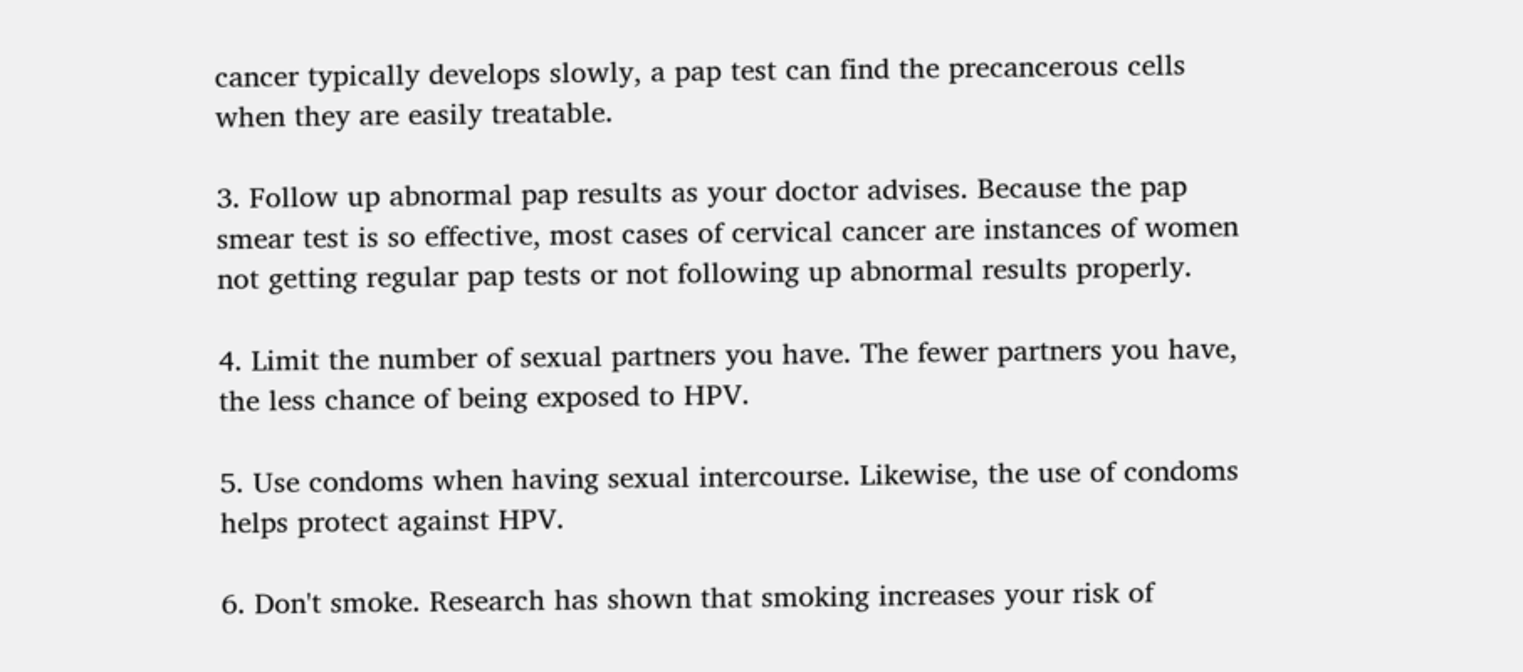cancer typically develops slowly, a pap test can find the precancerous cells when they are easily treatable.

3. Follow up abnormal pap results as your doctor advises. Because the pap smear test is so effective, most cases of cervical cancer are instances of women not getting regular pap tests or not following up abnormal results properly.

4. Limit the number of sexual partners you have. The fewer partners you have, the less chance of being exposed to HPV.

5. Use condoms when having sexual intercourse. Likewise, the use of condoms helps protect against HPV.

6. Don't smoke. Research has shown that smoking increases your risk of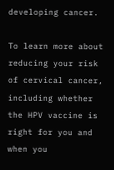developing cancer.

To learn more about reducing your risk of cervical cancer, including whether the HPV vaccine is right for you and when you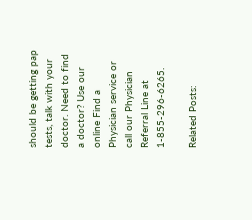should be getting pap tests, talk with your doctor. Need to find a doctor? Use our online Find a Physician service or call our Physician Referral Line at 1-855-296-6265.

Related Posts: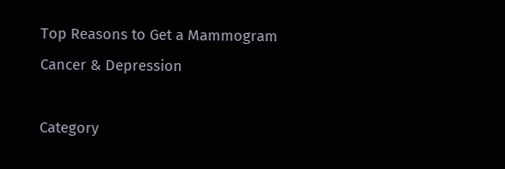Top Reasons to Get a Mammogram
Cancer & Depression

Category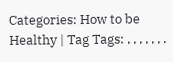Categories: How to be Healthy | Tag Tags: , , , , , , .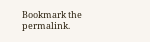Bookmark the permalink.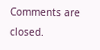Comments are closed.